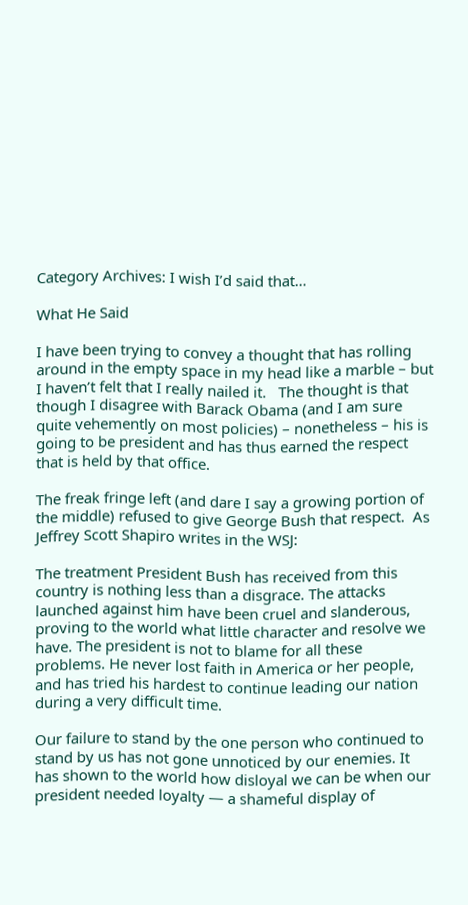Category Archives: I wish I’d said that…

What He Said

I have been trying to convey a thought that has rolling around in the empty space in my head like a marble – but I haven’t felt that I really nailed it.   The thought is that though I disagree with Barack Obama (and I am sure quite vehemently on most policies) – nonetheless – his is going to be president and has thus earned the respect that is held by that office.

The freak fringe left (and dare I say a growing portion of the middle) refused to give George Bush that respect.  As Jeffrey Scott Shapiro writes in the WSJ:

The treatment President Bush has received from this country is nothing less than a disgrace. The attacks launched against him have been cruel and slanderous, proving to the world what little character and resolve we have. The president is not to blame for all these problems. He never lost faith in America or her people, and has tried his hardest to continue leading our nation during a very difficult time.

Our failure to stand by the one person who continued to stand by us has not gone unnoticed by our enemies. It has shown to the world how disloyal we can be when our president needed loyalty — a shameful display of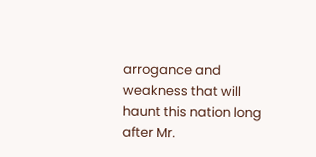arrogance and weakness that will haunt this nation long after Mr.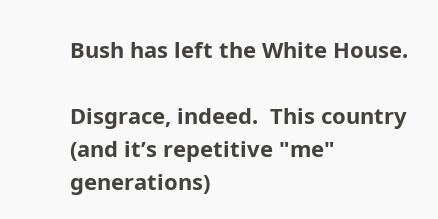Bush has left the White House.

Disgrace, indeed.  This country (and it’s repetitive "me" generations)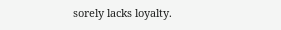sorely lacks loyalty.